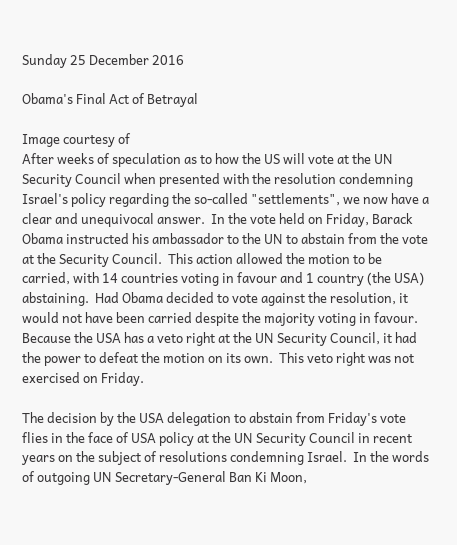Sunday 25 December 2016

Obama's Final Act of Betrayal

Image courtesy of
After weeks of speculation as to how the US will vote at the UN Security Council when presented with the resolution condemning Israel's policy regarding the so-called "settlements", we now have a clear and unequivocal answer.  In the vote held on Friday, Barack Obama instructed his ambassador to the UN to abstain from the vote at the Security Council.  This action allowed the motion to be carried, with 14 countries voting in favour and 1 country (the USA) abstaining.  Had Obama decided to vote against the resolution, it would not have been carried despite the majority voting in favour.  Because the USA has a veto right at the UN Security Council, it had the power to defeat the motion on its own.  This veto right was not exercised on Friday.

The decision by the USA delegation to abstain from Friday's vote flies in the face of USA policy at the UN Security Council in recent years on the subject of resolutions condemning Israel.  In the words of outgoing UN Secretary-General Ban Ki Moon,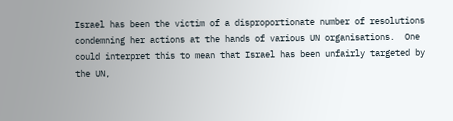Israel has been the victim of a disproportionate number of resolutions condemning her actions at the hands of various UN organisations.  One could interpret this to mean that Israel has been unfairly targeted by the UN,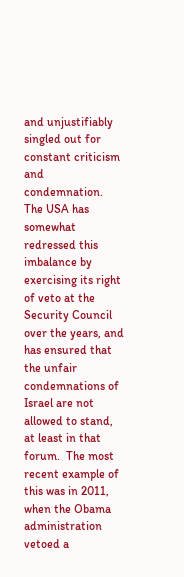and unjustifiably singled out for constant criticism and condemnation.  The USA has somewhat redressed this imbalance by exercising its right of veto at the Security Council over the years, and has ensured that the unfair condemnations of Israel are not allowed to stand, at least in that forum.  The most recent example of this was in 2011, when the Obama administration vetoed a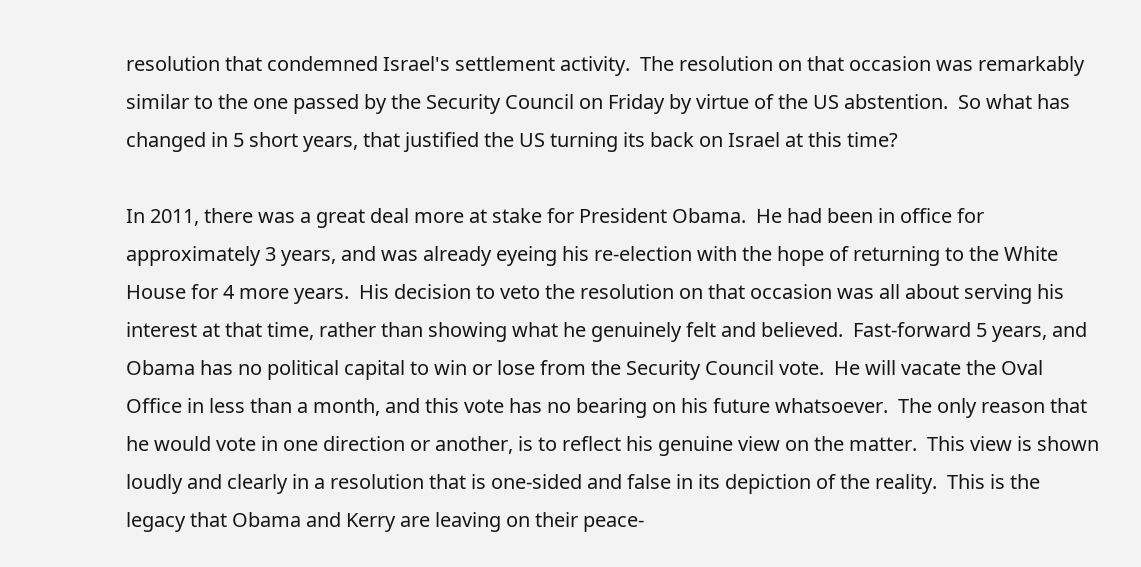resolution that condemned Israel's settlement activity.  The resolution on that occasion was remarkably similar to the one passed by the Security Council on Friday by virtue of the US abstention.  So what has changed in 5 short years, that justified the US turning its back on Israel at this time?

In 2011, there was a great deal more at stake for President Obama.  He had been in office for approximately 3 years, and was already eyeing his re-election with the hope of returning to the White House for 4 more years.  His decision to veto the resolution on that occasion was all about serving his interest at that time, rather than showing what he genuinely felt and believed.  Fast-forward 5 years, and Obama has no political capital to win or lose from the Security Council vote.  He will vacate the Oval Office in less than a month, and this vote has no bearing on his future whatsoever.  The only reason that he would vote in one direction or another, is to reflect his genuine view on the matter.  This view is shown loudly and clearly in a resolution that is one-sided and false in its depiction of the reality.  This is the legacy that Obama and Kerry are leaving on their peace-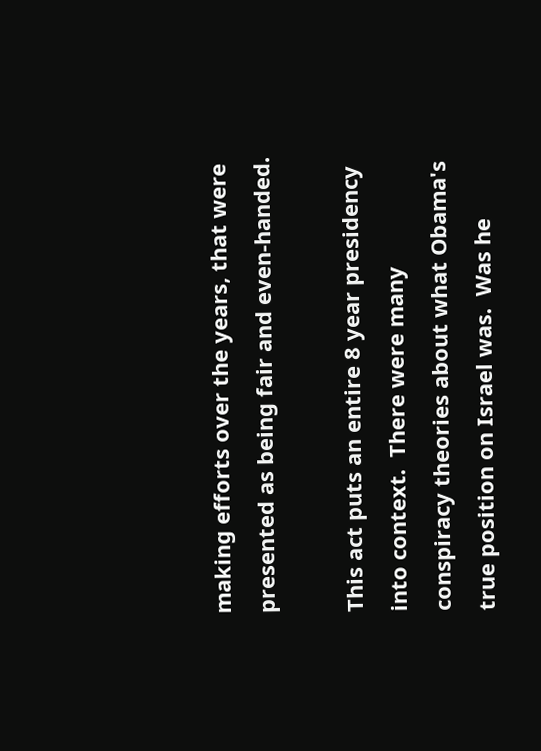making efforts over the years, that were presented as being fair and even-handed.

This act puts an entire 8 year presidency into context.  There were many conspiracy theories about what Obama's true position on Israel was.  Was he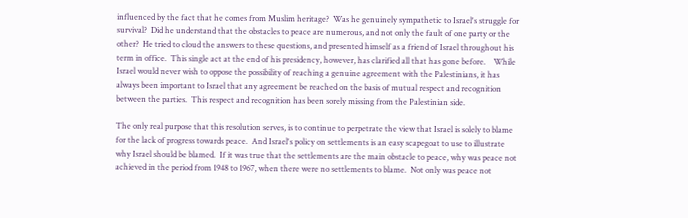influenced by the fact that he comes from Muslim heritage?  Was he genuinely sympathetic to Israel's struggle for survival?  Did he understand that the obstacles to peace are numerous, and not only the fault of one party or the other?  He tried to cloud the answers to these questions, and presented himself as a friend of Israel throughout his term in office.  This single act at the end of his presidency, however, has clarified all that has gone before.    While Israel would never wish to oppose the possibility of reaching a genuine agreement with the Palestinians, it has always been important to Israel that any agreement be reached on the basis of mutual respect and recognition between the parties.  This respect and recognition has been sorely missing from the Palestinian side.

The only real purpose that this resolution serves, is to continue to perpetrate the view that Israel is solely to blame for the lack of progress towards peace.  And Israel's policy on settlements is an easy scapegoat to use to illustrate why Israel should be blamed.  If it was true that the settlements are the main obstacle to peace, why was peace not achieved in the period from 1948 to 1967, when there were no settlements to blame.  Not only was peace not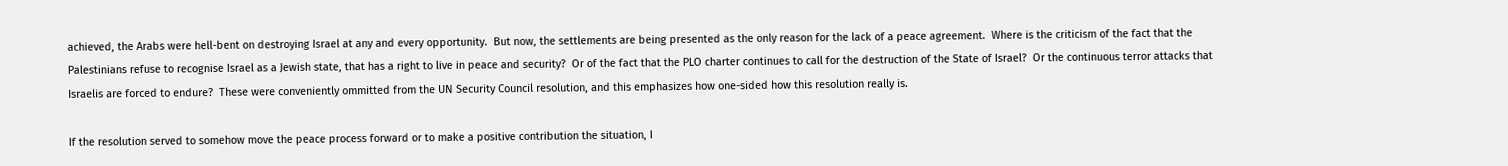achieved, the Arabs were hell-bent on destroying Israel at any and every opportunity.  But now, the settlements are being presented as the only reason for the lack of a peace agreement.  Where is the criticism of the fact that the Palestinians refuse to recognise Israel as a Jewish state, that has a right to live in peace and security?  Or of the fact that the PLO charter continues to call for the destruction of the State of Israel?  Or the continuous terror attacks that Israelis are forced to endure?  These were conveniently ommitted from the UN Security Council resolution, and this emphasizes how one-sided how this resolution really is.

If the resolution served to somehow move the peace process forward or to make a positive contribution the situation, I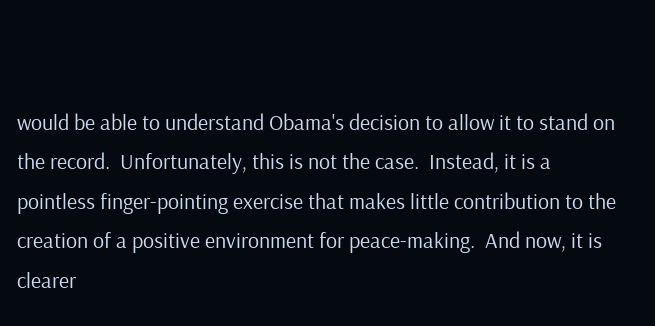would be able to understand Obama's decision to allow it to stand on the record.  Unfortunately, this is not the case.  Instead, it is a pointless finger-pointing exercise that makes little contribution to the creation of a positive environment for peace-making.  And now, it is clearer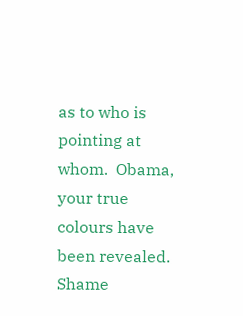as to who is pointing at whom.  Obama, your true colours have been revealed.  Shame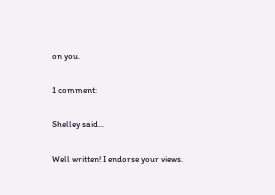on you.

1 comment:

Shelley said...

Well written! I endorse your views.